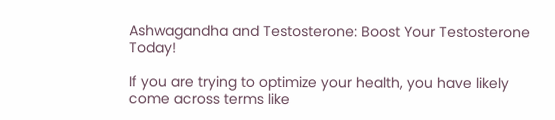Ashwagandha and Testosterone: Boost Your Testosterone Today!

If you are trying to optimize your health, you have likely come across terms like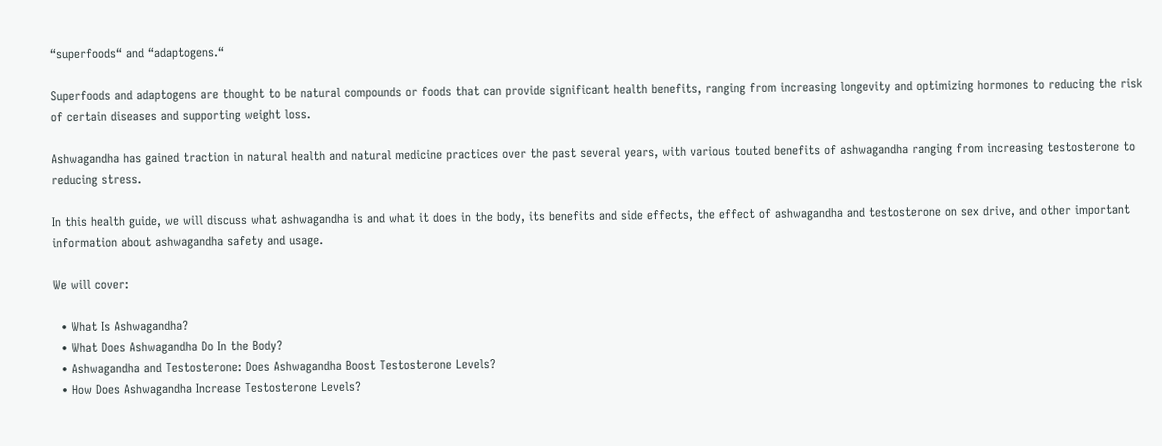“superfoods“ and “adaptogens.“

Superfoods and adaptogens are thought to be natural compounds or foods that can provide significant health benefits, ranging from increasing longevity and optimizing hormones to reducing the risk of certain diseases and supporting weight loss.

Ashwagandha has gained traction in natural health and natural medicine practices over the past several years, with various touted benefits of ashwagandha ranging from increasing testosterone to reducing stress.

In this health guide, we will discuss what ashwagandha is and what it does in the body, its benefits and side effects, the effect of ashwagandha and testosterone on sex drive, and other important information about ashwagandha safety and usage.

We will cover:

  • What Is Ashwagandha?
  • What Does Ashwagandha Do In the Body?
  • Ashwagandha and Testosterone: Does Ashwagandha Boost Testosterone Levels?
  • How Does Ashwagandha Increase Testosterone Levels?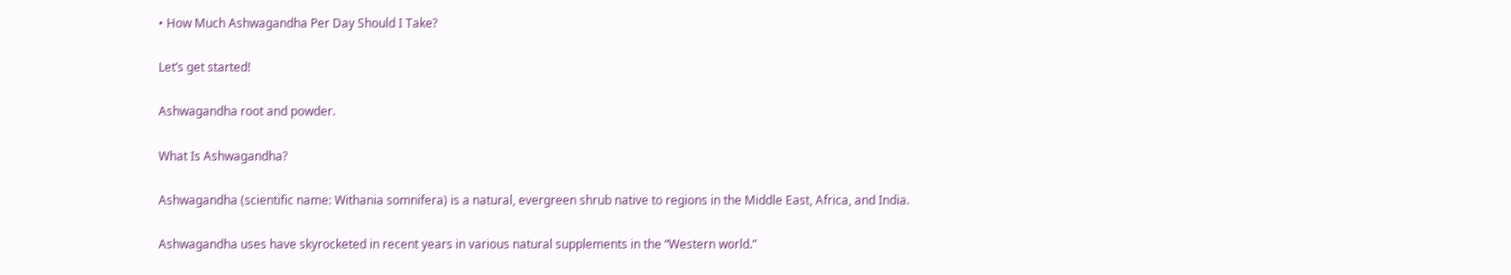• How Much Ashwagandha Per Day Should I Take?

Let’s get started!

Ashwagandha root and powder.

What Is Ashwagandha?

Ashwagandha (scientific name: Withania somnifera) is a natural, evergreen shrub native to regions in the Middle East, Africa, and India.

Ashwagandha uses have skyrocketed in recent years in various natural supplements in the “Western world.”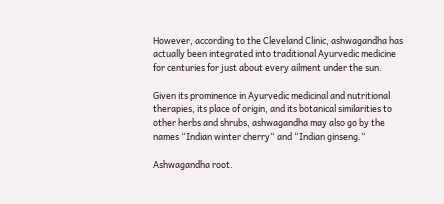However, according to the Cleveland Clinic, ashwagandha has actually been integrated into traditional Ayurvedic medicine for centuries for just about every ailment under the sun.

Given its prominence in Ayurvedic medicinal and nutritional therapies, its place of origin, and its botanical similarities to other herbs and shrubs, ashwagandha may also go by the names “Indian winter cherry“ and “Indian ginseng.“

Ashwagandha root.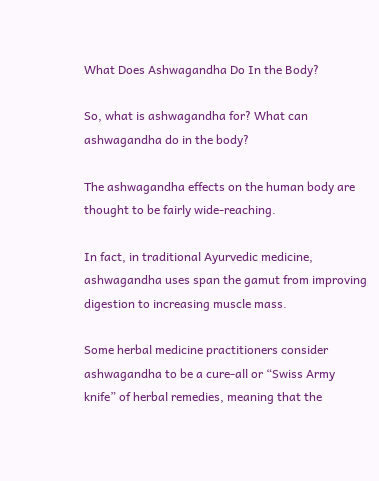What Does Ashwagandha Do In the Body?

So, what is ashwagandha for? What can ashwagandha do in the body?

The ashwagandha effects on the human body are thought to be fairly wide-reaching.

In fact, in traditional Ayurvedic medicine, ashwagandha uses span the gamut from improving digestion to increasing muscle mass.

Some herbal medicine practitioners consider ashwagandha to be a cure-all or “Swiss Army knife” of herbal remedies, meaning that the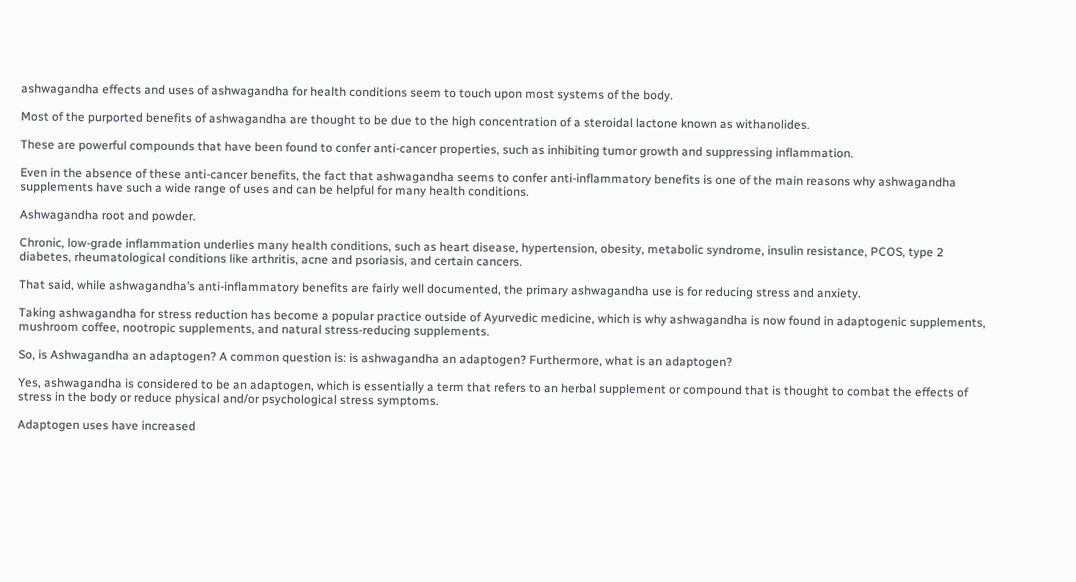ashwagandha effects and uses of ashwagandha for health conditions seem to touch upon most systems of the body.

Most of the purported benefits of ashwagandha are thought to be due to the high concentration of a steroidal lactone known as withanolides.

These are powerful compounds that have been found to confer anti-cancer properties, such as inhibiting tumor growth and suppressing inflammation.

Even in the absence of these anti-cancer benefits, the fact that ashwagandha seems to confer anti-inflammatory benefits is one of the main reasons why ashwagandha supplements have such a wide range of uses and can be helpful for many health conditions.

Ashwagandha root and powder.

Chronic, low-grade inflammation underlies many health conditions, such as heart disease, hypertension, obesity, metabolic syndrome, insulin resistance, PCOS, type 2 diabetes, rheumatological conditions like arthritis, acne and psoriasis, and certain cancers.

That said, while ashwagandha’s anti-inflammatory benefits are fairly well documented, the primary ashwagandha use is for reducing stress and anxiety.

Taking ashwagandha for stress reduction has become a popular practice outside of Ayurvedic medicine, which is why ashwagandha is now found in adaptogenic supplements, mushroom coffee, nootropic supplements, and natural stress-reducing supplements.

So, is Ashwagandha an adaptogen? A common question is: is ashwagandha an adaptogen? Furthermore, what is an adaptogen?

Yes, ashwagandha is considered to be an adaptogen, which is essentially a term that refers to an herbal supplement or compound that is thought to combat the effects of stress in the body or reduce physical and/or psychological stress symptoms.

Adaptogen uses have increased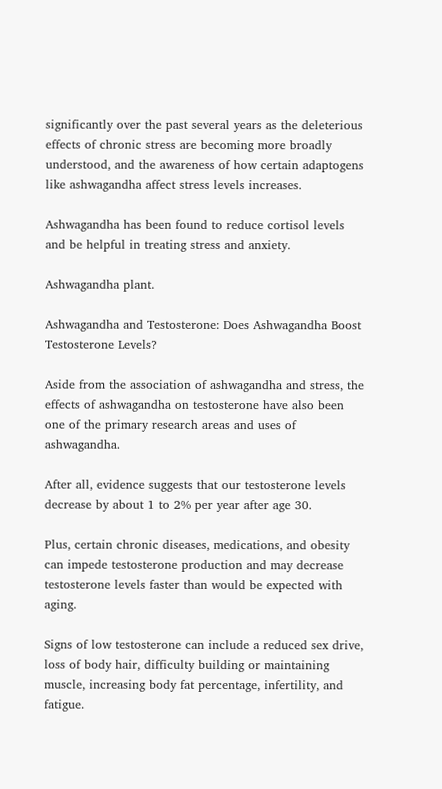significantly over the past several years as the deleterious effects of chronic stress are becoming more broadly understood, and the awareness of how certain adaptogens like ashwagandha affect stress levels increases.

Ashwagandha has been found to reduce cortisol levels and be helpful in treating stress and anxiety.

Ashwagandha plant.

Ashwagandha and Testosterone: Does Ashwagandha Boost Testosterone Levels?

Aside from the association of ashwagandha and stress, the effects of ashwagandha on testosterone have also been one of the primary research areas and uses of ashwagandha.

After all, evidence suggests that our testosterone levels decrease by about 1 to 2% per year after age 30.

Plus, certain chronic diseases, medications, and obesity can impede testosterone production and may decrease testosterone levels faster than would be expected with aging.

Signs of low testosterone can include a reduced sex drive, loss of body hair, difficulty building or maintaining muscle, increasing body fat percentage, infertility, and fatigue.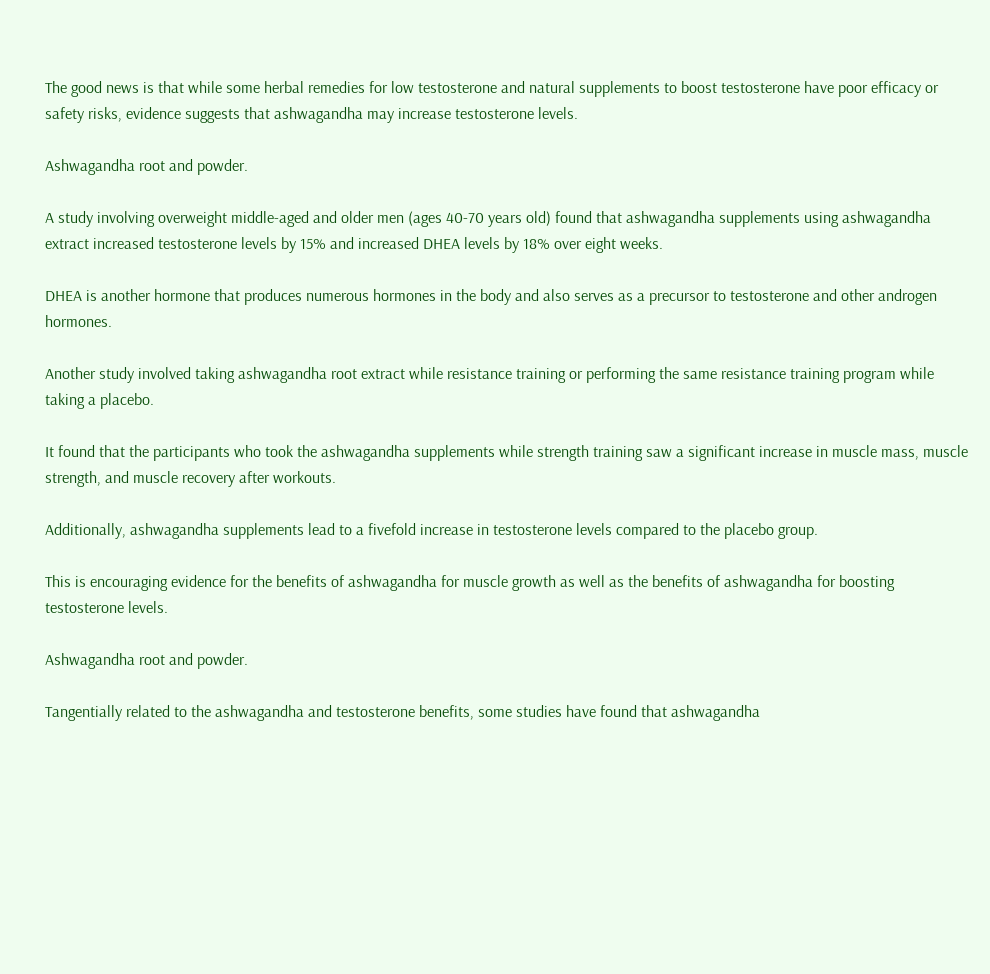The good news is that while some herbal remedies for low testosterone and natural supplements to boost testosterone have poor efficacy or safety risks, evidence suggests that ashwagandha may increase testosterone levels.

Ashwagandha root and powder.

A study involving overweight middle-aged and older men (ages 40-70 years old) found that ashwagandha supplements using ashwagandha extract increased testosterone levels by 15% and increased DHEA levels by 18% over eight weeks.

DHEA is another hormone that produces numerous hormones in the body and also serves as a precursor to testosterone and other androgen hormones.

Another study involved taking ashwagandha root extract while resistance training or performing the same resistance training program while taking a placebo.

It found that the participants who took the ashwagandha supplements while strength training saw a significant increase in muscle mass, muscle strength, and muscle recovery after workouts.

Additionally, ashwagandha supplements lead to a fivefold increase in testosterone levels compared to the placebo group.

This is encouraging evidence for the benefits of ashwagandha for muscle growth as well as the benefits of ashwagandha for boosting testosterone levels.

Ashwagandha root and powder.

Tangentially related to the ashwagandha and testosterone benefits, some studies have found that ashwagandha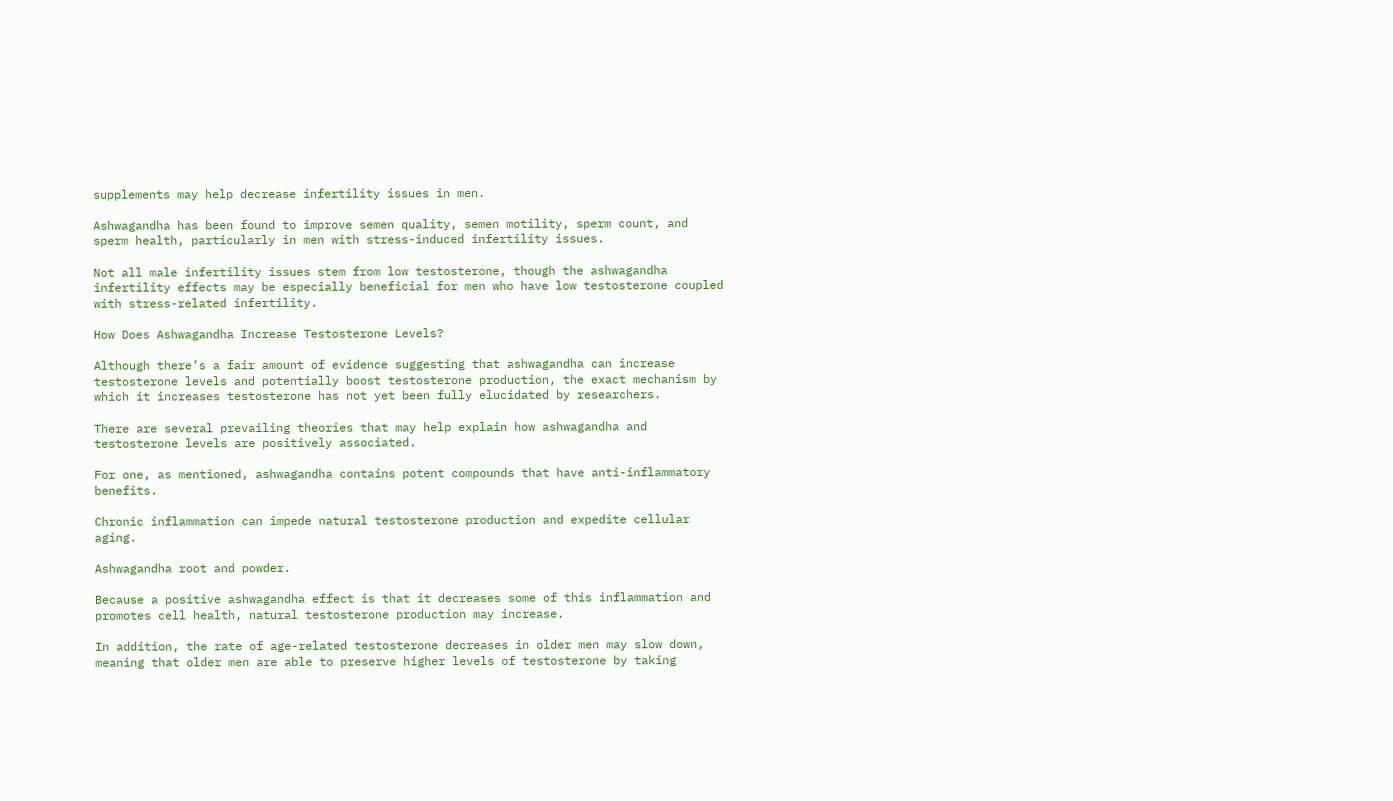supplements may help decrease infertility issues in men.

Ashwagandha has been found to improve semen quality, semen motility, sperm count, and sperm health, particularly in men with stress-induced infertility issues.

Not all male infertility issues stem from low testosterone, though the ashwagandha infertility effects may be especially beneficial for men who have low testosterone coupled with stress-related infertility.

How Does Ashwagandha Increase Testosterone Levels?

Although there’s a fair amount of evidence suggesting that ashwagandha can increase testosterone levels and potentially boost testosterone production, the exact mechanism by which it increases testosterone has not yet been fully elucidated by researchers.

There are several prevailing theories that may help explain how ashwagandha and testosterone levels are positively associated.

For one, as mentioned, ashwagandha contains potent compounds that have anti-inflammatory benefits.

Chronic inflammation can impede natural testosterone production and expedite cellular aging.

Ashwagandha root and powder.

Because a positive ashwagandha effect is that it decreases some of this inflammation and promotes cell health, natural testosterone production may increase.

In addition, the rate of age-related testosterone decreases in older men may slow down, meaning that older men are able to preserve higher levels of testosterone by taking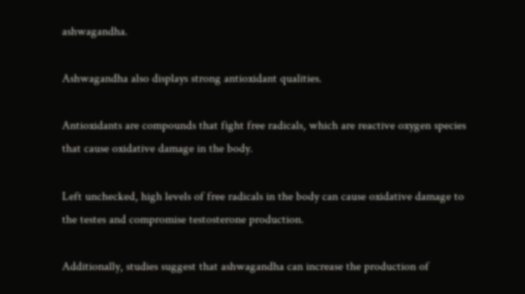ashwagandha.

Ashwagandha also displays strong antioxidant qualities.

Antioxidants are compounds that fight free radicals, which are reactive oxygen species that cause oxidative damage in the body.

Left unchecked, high levels of free radicals in the body can cause oxidative damage to the testes and compromise testosterone production.

Additionally, studies suggest that ashwagandha can increase the production of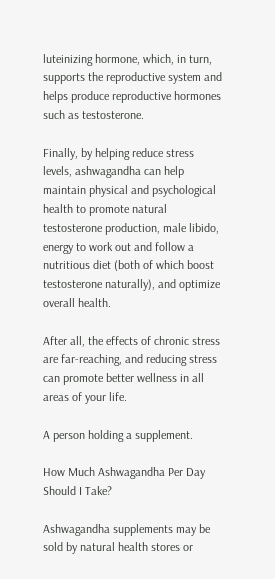luteinizing hormone, which, in turn, supports the reproductive system and helps produce reproductive hormones such as testosterone.

Finally, by helping reduce stress levels, ashwagandha can help maintain physical and psychological health to promote natural testosterone production, male libido, energy to work out and follow a nutritious diet (both of which boost testosterone naturally), and optimize overall health.

After all, the effects of chronic stress are far-reaching, and reducing stress can promote better wellness in all areas of your life.

A person holding a supplement.

How Much Ashwagandha Per Day Should I Take?

Ashwagandha supplements may be sold by natural health stores or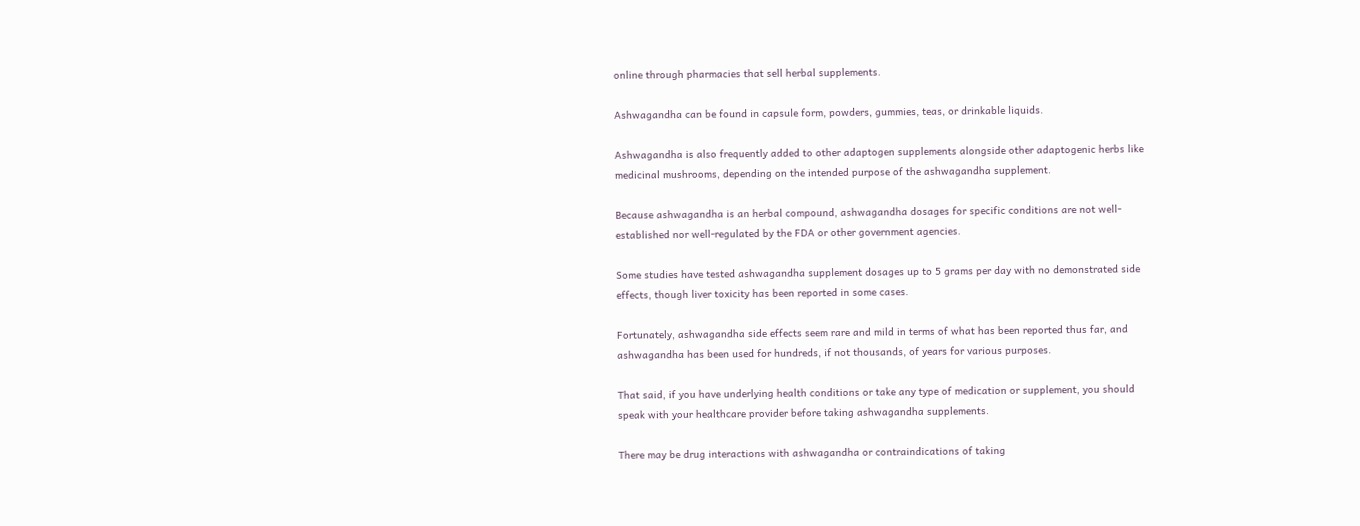online through pharmacies that sell herbal supplements.

Ashwagandha can be found in capsule form, powders, gummies, teas, or drinkable liquids.

Ashwagandha is also frequently added to other adaptogen supplements alongside other adaptogenic herbs like medicinal mushrooms, depending on the intended purpose of the ashwagandha supplement.

Because ashwagandha is an herbal compound, ashwagandha dosages for specific conditions are not well-established nor well-regulated by the FDA or other government agencies.

Some studies have tested ashwagandha supplement dosages up to 5 grams per day with no demonstrated side effects, though liver toxicity has been reported in some cases.

Fortunately, ashwagandha side effects seem rare and mild in terms of what has been reported thus far, and ashwagandha has been used for hundreds, if not thousands, of years for various purposes.

That said, if you have underlying health conditions or take any type of medication or supplement, you should speak with your healthcare provider before taking ashwagandha supplements.

There may be drug interactions with ashwagandha or contraindications of taking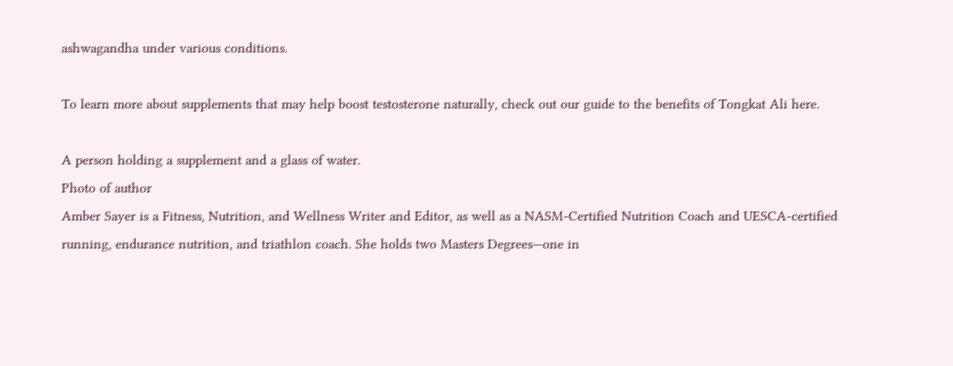ashwagandha under various conditions.

To learn more about supplements that may help boost testosterone naturally, check out our guide to the benefits of Tongkat Ali here.

A person holding a supplement and a glass of water.
Photo of author
Amber Sayer is a Fitness, Nutrition, and Wellness Writer and Editor, as well as a NASM-Certified Nutrition Coach and UESCA-certified running, endurance nutrition, and triathlon coach. She holds two Masters Degrees—one in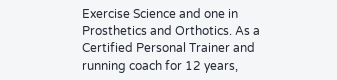Exercise Science and one in Prosthetics and Orthotics. As a Certified Personal Trainer and running coach for 12 years,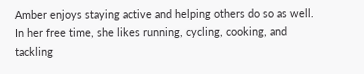Amber enjoys staying active and helping others do so as well. In her free time, she likes running, cycling, cooking, and tackling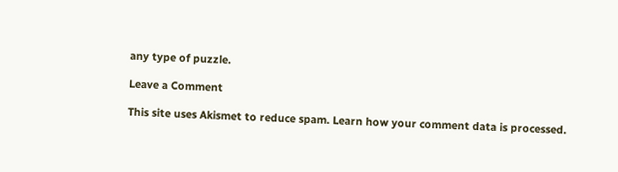any type of puzzle.

Leave a Comment

This site uses Akismet to reduce spam. Learn how your comment data is processed.